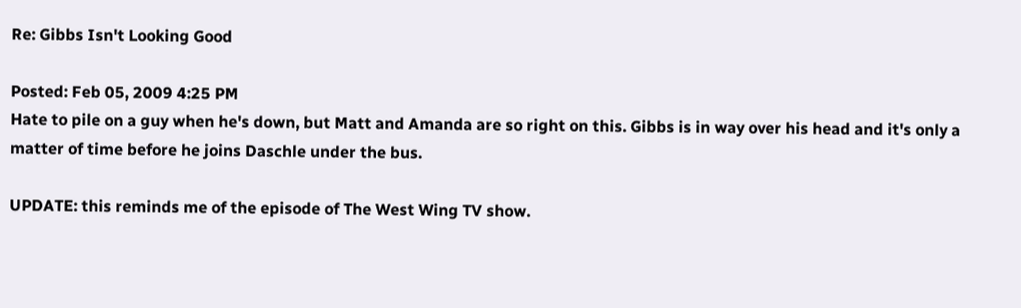Re: Gibbs Isn't Looking Good

Posted: Feb 05, 2009 4:25 PM
Hate to pile on a guy when he's down, but Matt and Amanda are so right on this. Gibbs is in way over his head and it's only a matter of time before he joins Daschle under the bus.

UPDATE: this reminds me of the episode of The West Wing TV show.